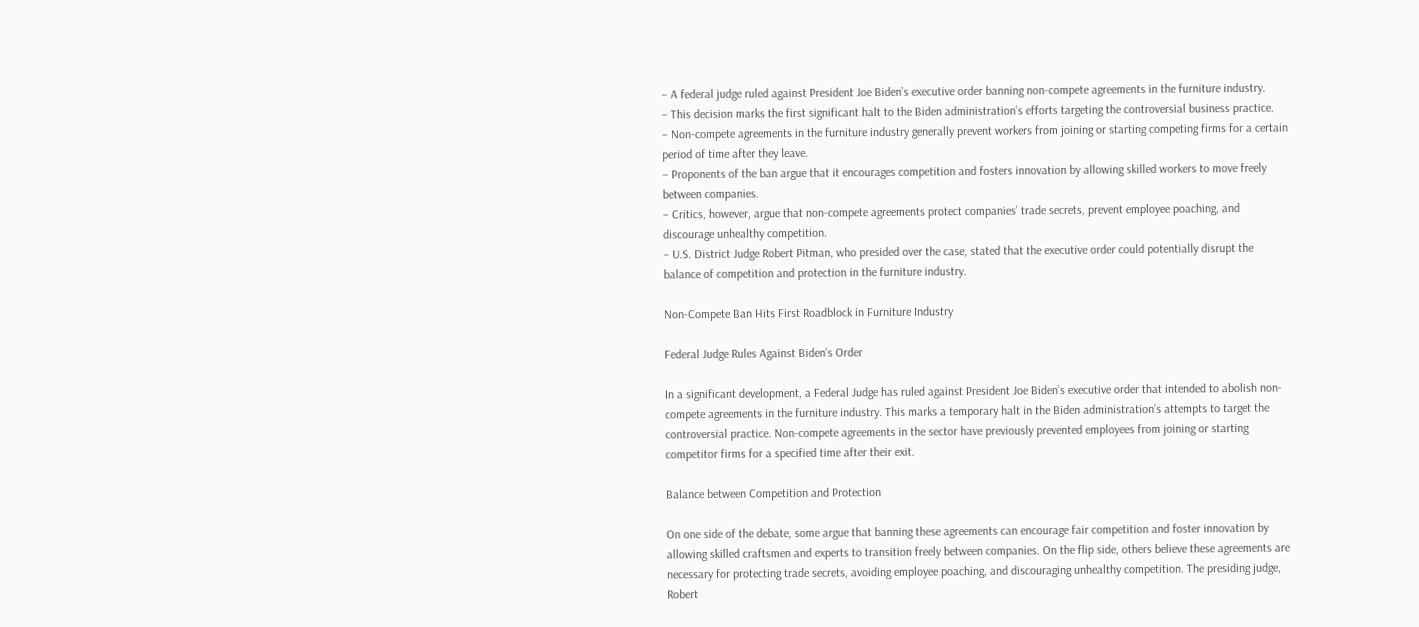– A federal judge ruled against President Joe Biden’s executive order banning non-compete agreements in the furniture industry.
– This decision marks the first significant halt to the Biden administration’s efforts targeting the controversial business practice.
– Non-compete agreements in the furniture industry generally prevent workers from joining or starting competing firms for a certain period of time after they leave.
– Proponents of the ban argue that it encourages competition and fosters innovation by allowing skilled workers to move freely between companies.
– Critics, however, argue that non-compete agreements protect companies’ trade secrets, prevent employee poaching, and discourage unhealthy competition.
– U.S. District Judge Robert Pitman, who presided over the case, stated that the executive order could potentially disrupt the balance of competition and protection in the furniture industry.

Non-Compete Ban Hits First Roadblock in Furniture Industry

Federal Judge Rules Against Biden’s Order

In a significant development, a Federal Judge has ruled against President Joe Biden’s executive order that intended to abolish non-compete agreements in the furniture industry. This marks a temporary halt in the Biden administration’s attempts to target the controversial practice. Non-compete agreements in the sector have previously prevented employees from joining or starting competitor firms for a specified time after their exit.

Balance between Competition and Protection

On one side of the debate, some argue that banning these agreements can encourage fair competition and foster innovation by allowing skilled craftsmen and experts to transition freely between companies. On the flip side, others believe these agreements are necessary for protecting trade secrets, avoiding employee poaching, and discouraging unhealthy competition. The presiding judge, Robert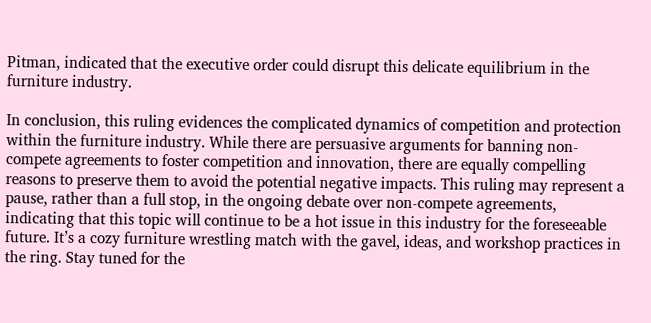Pitman, indicated that the executive order could disrupt this delicate equilibrium in the furniture industry.

In conclusion, this ruling evidences the complicated dynamics of competition and protection within the furniture industry. While there are persuasive arguments for banning non-compete agreements to foster competition and innovation, there are equally compelling reasons to preserve them to avoid the potential negative impacts. This ruling may represent a pause, rather than a full stop, in the ongoing debate over non-compete agreements, indicating that this topic will continue to be a hot issue in this industry for the foreseeable future. It’s a cozy furniture wrestling match with the gavel, ideas, and workshop practices in the ring. Stay tuned for the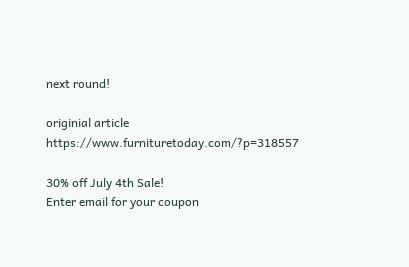next round!

originial article https://www.furnituretoday.com/?p=318557

30% off July 4th Sale!
Enter email for your coupon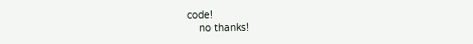code!
    no thanks!